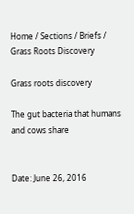Home / Sections / Briefs / Grass Roots Discovery

Grass roots discovery

The gut bacteria that humans and cows share


Date: June 26, 2016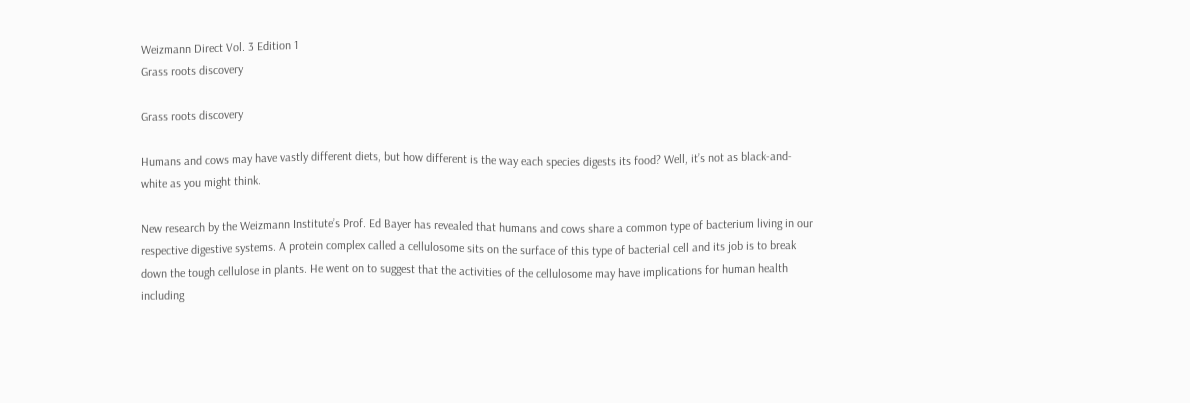Weizmann Direct Vol. 3 Edition 1
Grass roots discovery

Grass roots discovery

Humans and cows may have vastly different diets, but how different is the way each species digests its food? Well, it’s not as black-and-white as you might think.

New research by the Weizmann Institute’s Prof. Ed Bayer has revealed that humans and cows share a common type of bacterium living in our respective digestive systems. A protein complex called a cellulosome sits on the surface of this type of bacterial cell and its job is to break down the tough cellulose in plants. He went on to suggest that the activities of the cellulosome may have implications for human health including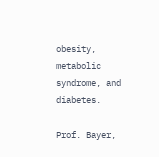obesity, metabolic syndrome, and diabetes.

Prof. Bayer,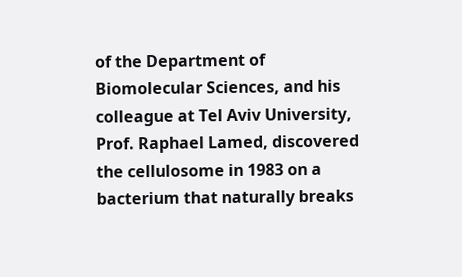of the Department of Biomolecular Sciences, and his colleague at Tel Aviv University, Prof. Raphael Lamed, discovered the cellulosome in 1983 on a bacterium that naturally breaks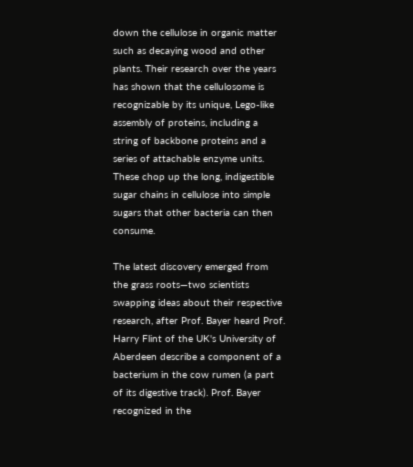down the cellulose in organic matter such as decaying wood and other plants. Their research over the years has shown that the cellulosome is recognizable by its unique, Lego-like assembly of proteins, including a string of backbone proteins and a series of attachable enzyme units. These chop up the long, indigestible sugar chains in cellulose into simple sugars that other bacteria can then consume.

The latest discovery emerged from the grass roots—two scientists swapping ideas about their respective research, after Prof. Bayer heard Prof. Harry Flint of the UK's University of Aberdeen describe a component of a bacterium in the cow rumen (a part of its digestive track). Prof. Bayer recognized in the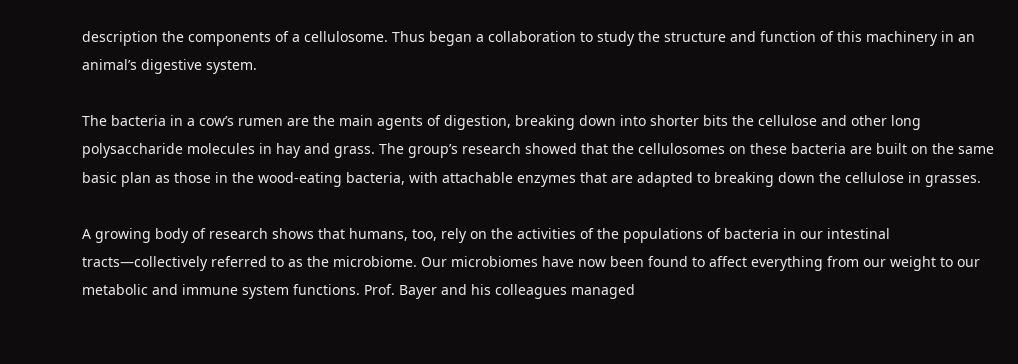description the components of a cellulosome. Thus began a collaboration to study the structure and function of this machinery in an animal’s digestive system.

The bacteria in a cow’s rumen are the main agents of digestion, breaking down into shorter bits the cellulose and other long polysaccharide molecules in hay and grass. The group’s research showed that the cellulosomes on these bacteria are built on the same basic plan as those in the wood-eating bacteria, with attachable enzymes that are adapted to breaking down the cellulose in grasses.

A growing body of research shows that humans, too, rely on the activities of the populations of bacteria in our intestinal tracts—collectively referred to as the microbiome. Our microbiomes have now been found to affect everything from our weight to our metabolic and immune system functions. Prof. Bayer and his colleagues managed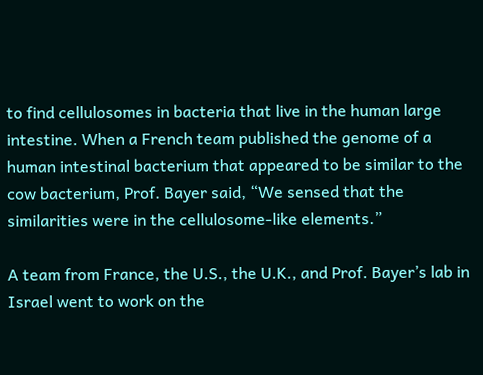to find cellulosomes in bacteria that live in the human large intestine. When a French team published the genome of a human intestinal bacterium that appeared to be similar to the cow bacterium, Prof. Bayer said, “We sensed that the similarities were in the cellulosome-like elements.”

A team from France, the U.S., the U.K., and Prof. Bayer’s lab in Israel went to work on the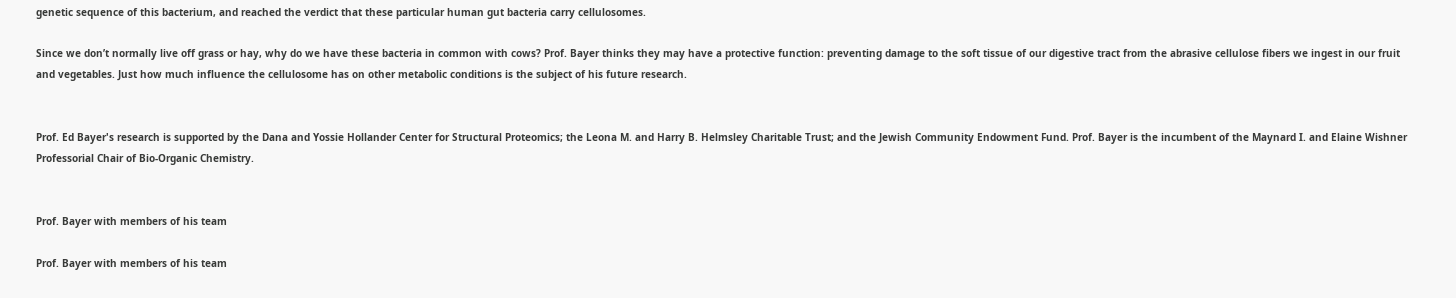genetic sequence of this bacterium, and reached the verdict that these particular human gut bacteria carry cellulosomes.

Since we don’t normally live off grass or hay, why do we have these bacteria in common with cows? Prof. Bayer thinks they may have a protective function: preventing damage to the soft tissue of our digestive tract from the abrasive cellulose fibers we ingest in our fruit and vegetables. Just how much influence the cellulosome has on other metabolic conditions is the subject of his future research.


Prof. Ed Bayer's research is supported by the Dana and Yossie Hollander Center for Structural Proteomics; the Leona M. and Harry B. Helmsley Charitable Trust; and the Jewish Community Endowment Fund. Prof. Bayer is the incumbent of the Maynard I. and Elaine Wishner Professorial Chair of Bio-Organic Chemistry.


Prof. Bayer with members of his team

Prof. Bayer with members of his team